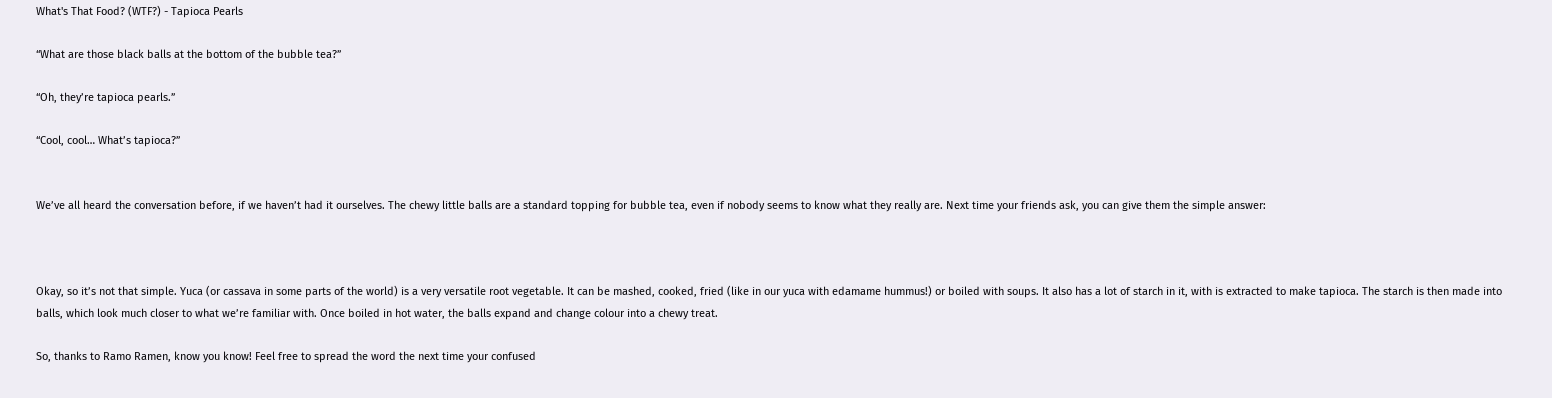What's That Food? (WTF?) - Tapioca Pearls

“What are those black balls at the bottom of the bubble tea?”

“Oh, they’re tapioca pearls.”

“Cool, cool… What’s tapioca?”


We’ve all heard the conversation before, if we haven’t had it ourselves. The chewy little balls are a standard topping for bubble tea, even if nobody seems to know what they really are. Next time your friends ask, you can give them the simple answer:



Okay, so it’s not that simple. Yuca (or cassava in some parts of the world) is a very versatile root vegetable. It can be mashed, cooked, fried (like in our yuca with edamame hummus!) or boiled with soups. It also has a lot of starch in it, with is extracted to make tapioca. The starch is then made into balls, which look much closer to what we’re familiar with. Once boiled in hot water, the balls expand and change colour into a chewy treat.

So, thanks to Ramo Ramen, know you know! Feel free to spread the word the next time your confused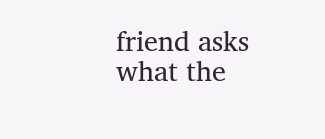friend asks what the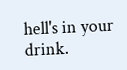hell's in your drink.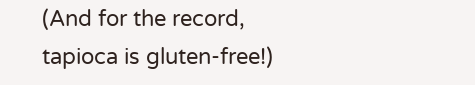(And for the record, tapioca is gluten-free!)